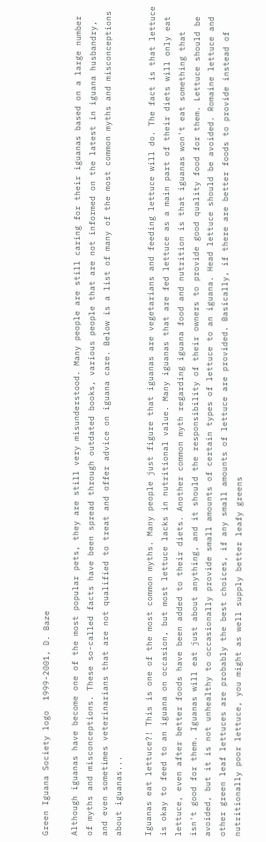Green Iguana Society logo  1999-2001, D. Baze

Although iguanas have become one of the most popular pets, they are still very misunderstood. Many people are still caring for their iguanas based on a large number of myths and misconceptions. These so-called facts have been spread through outdated books, various people that are not informed on the latest in iguana husbandry, and even sometimes veterinarians that are not qualified to treat and offer advice on iguana care. Below is a list of many of the most common myths and misconceptions about iguanas...

Iguanas eat lettuce?! This is one of the most common myths. Many people just figure that iguanas are vegetarians and feeding lettuce will do. The fact is that lettuce is okay to feed to an iguana on occasion, but most lettuce lacks in nutritional value. Many iguanas that are fed lettuce as a main part of their diets will only eat lettuce, even after better foods have been added to their diets. Another common myth regarding iguana food and nutrition is that iguanas won't eat something that isn't good for them. Iguanas will eat just about anything, and it should the responsibility of their owners to provide good quality food for them. Lettuce should be avoided, but it is not unhealthy to occasionally provide small amounts of certain types of lettuce to an iguana. Head lettuce should be avoided. Romaine lettuce and other green leaf lettuces are probably the best choices, if any small amounts of lettuce are provided. Basically, if there are better foods to provide instead of nutritionally poor lettuce, you might as well supply better leafy greens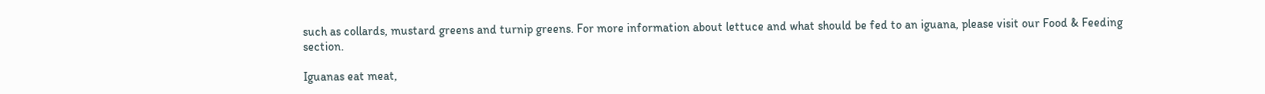such as collards, mustard greens and turnip greens. For more information about lettuce and what should be fed to an iguana, please visit our Food & Feeding section.

Iguanas eat meat,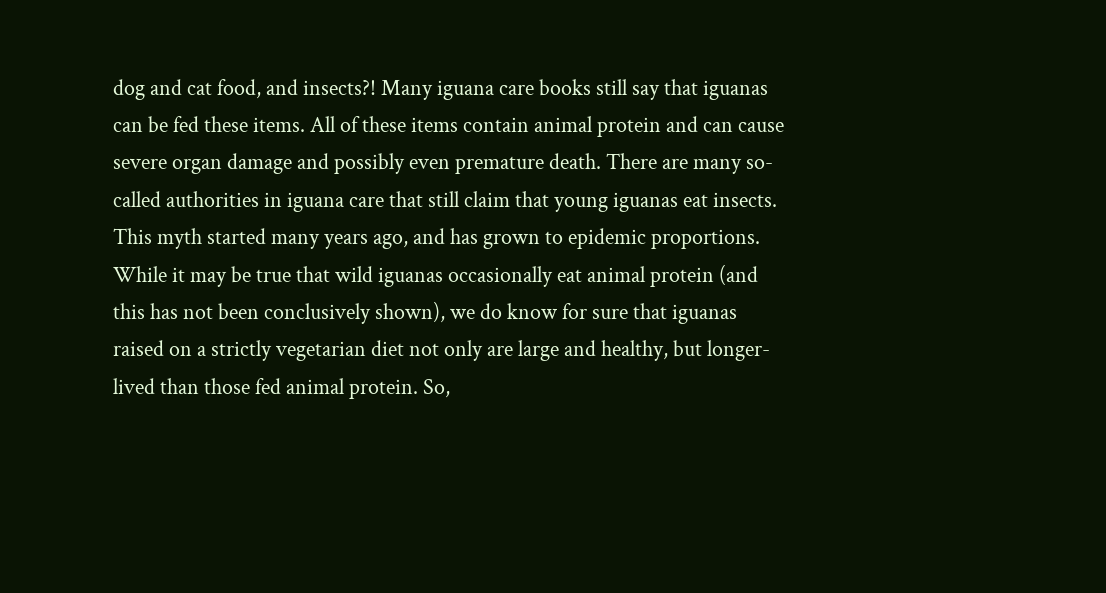dog and cat food, and insects?! Many iguana care books still say that iguanas can be fed these items. All of these items contain animal protein and can cause severe organ damage and possibly even premature death. There are many so-called authorities in iguana care that still claim that young iguanas eat insects. This myth started many years ago, and has grown to epidemic proportions. While it may be true that wild iguanas occasionally eat animal protein (and this has not been conclusively shown), we do know for sure that iguanas raised on a strictly vegetarian diet not only are large and healthy, but longer-lived than those fed animal protein. So,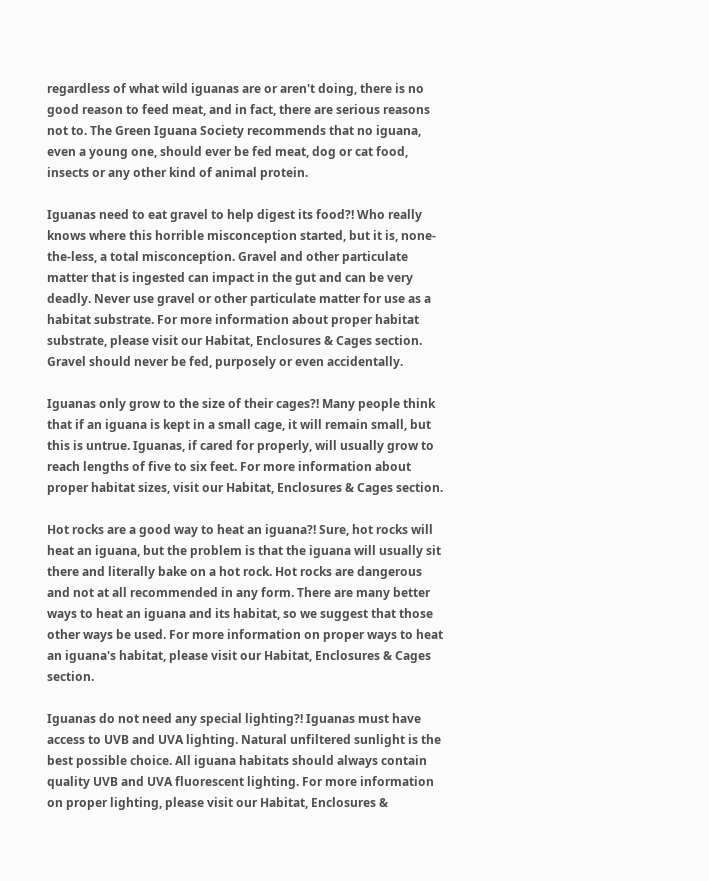regardless of what wild iguanas are or aren't doing, there is no good reason to feed meat, and in fact, there are serious reasons not to. The Green Iguana Society recommends that no iguana, even a young one, should ever be fed meat, dog or cat food, insects or any other kind of animal protein.

Iguanas need to eat gravel to help digest its food?! Who really knows where this horrible misconception started, but it is, none-the-less, a total misconception. Gravel and other particulate matter that is ingested can impact in the gut and can be very deadly. Never use gravel or other particulate matter for use as a habitat substrate. For more information about proper habitat substrate, please visit our Habitat, Enclosures & Cages section. Gravel should never be fed, purposely or even accidentally.

Iguanas only grow to the size of their cages?! Many people think that if an iguana is kept in a small cage, it will remain small, but this is untrue. Iguanas, if cared for properly, will usually grow to reach lengths of five to six feet. For more information about proper habitat sizes, visit our Habitat, Enclosures & Cages section.

Hot rocks are a good way to heat an iguana?! Sure, hot rocks will heat an iguana, but the problem is that the iguana will usually sit there and literally bake on a hot rock. Hot rocks are dangerous and not at all recommended in any form. There are many better ways to heat an iguana and its habitat, so we suggest that those other ways be used. For more information on proper ways to heat an iguana's habitat, please visit our Habitat, Enclosures & Cages section.

Iguanas do not need any special lighting?! Iguanas must have access to UVB and UVA lighting. Natural unfiltered sunlight is the best possible choice. All iguana habitats should always contain quality UVB and UVA fluorescent lighting. For more information on proper lighting, please visit our Habitat, Enclosures &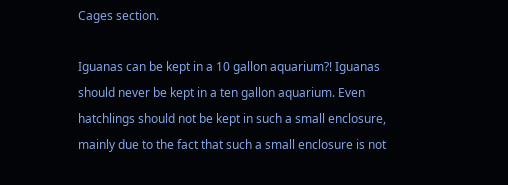Cages section.

Iguanas can be kept in a 10 gallon aquarium?! Iguanas should never be kept in a ten gallon aquarium. Even hatchlings should not be kept in such a small enclosure, mainly due to the fact that such a small enclosure is not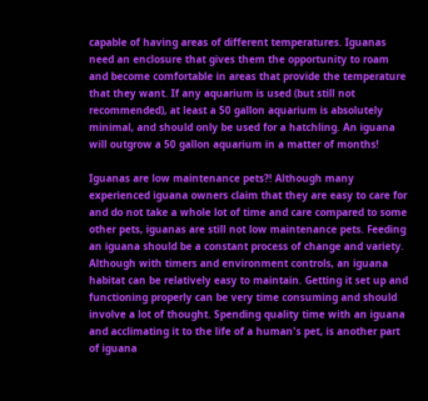capable of having areas of different temperatures. Iguanas need an enclosure that gives them the opportunity to roam and become comfortable in areas that provide the temperature that they want. If any aquarium is used (but still not recommended), at least a 50 gallon aquarium is absolutely minimal, and should only be used for a hatchling. An iguana will outgrow a 50 gallon aquarium in a matter of months!

Iguanas are low maintenance pets?! Although many experienced iguana owners claim that they are easy to care for and do not take a whole lot of time and care compared to some other pets, iguanas are still not low maintenance pets. Feeding an iguana should be a constant process of change and variety. Although with timers and environment controls, an iguana habitat can be relatively easy to maintain. Getting it set up and functioning properly can be very time consuming and should involve a lot of thought. Spending quality time with an iguana and acclimating it to the life of a human's pet, is another part of iguana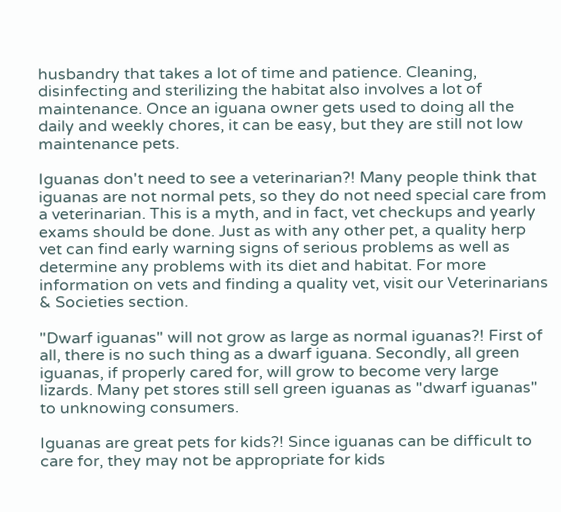husbandry that takes a lot of time and patience. Cleaning, disinfecting and sterilizing the habitat also involves a lot of maintenance. Once an iguana owner gets used to doing all the daily and weekly chores, it can be easy, but they are still not low maintenance pets.

Iguanas don't need to see a veterinarian?! Many people think that iguanas are not normal pets, so they do not need special care from a veterinarian. This is a myth, and in fact, vet checkups and yearly exams should be done. Just as with any other pet, a quality herp vet can find early warning signs of serious problems as well as determine any problems with its diet and habitat. For more information on vets and finding a quality vet, visit our Veterinarians & Societies section.

"Dwarf iguanas" will not grow as large as normal iguanas?! First of all, there is no such thing as a dwarf iguana. Secondly, all green iguanas, if properly cared for, will grow to become very large lizards. Many pet stores still sell green iguanas as "dwarf iguanas" to unknowing consumers.

Iguanas are great pets for kids?! Since iguanas can be difficult to care for, they may not be appropriate for kids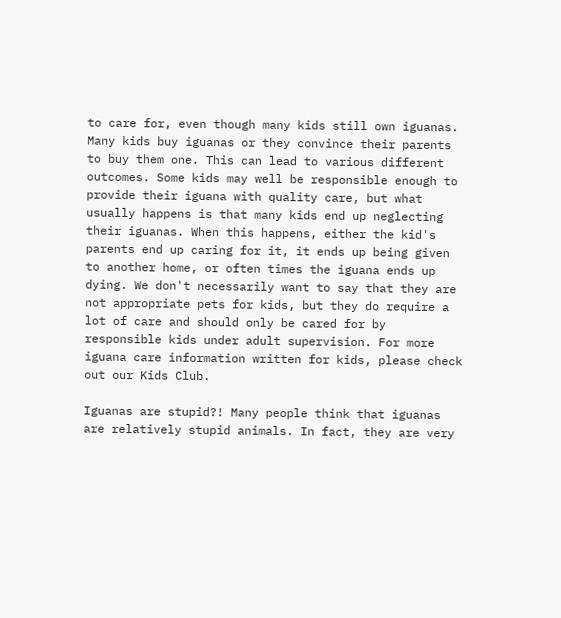to care for, even though many kids still own iguanas. Many kids buy iguanas or they convince their parents to buy them one. This can lead to various different outcomes. Some kids may well be responsible enough to provide their iguana with quality care, but what usually happens is that many kids end up neglecting their iguanas. When this happens, either the kid's parents end up caring for it, it ends up being given to another home, or often times the iguana ends up dying. We don't necessarily want to say that they are not appropriate pets for kids, but they do require a lot of care and should only be cared for by responsible kids under adult supervision. For more iguana care information written for kids, please check out our Kids Club.

Iguanas are stupid?! Many people think that iguanas are relatively stupid animals. In fact, they are very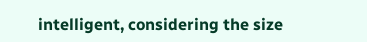intelligent, considering the size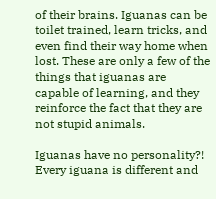of their brains. Iguanas can be toilet trained, learn tricks, and even find their way home when lost. These are only a few of the things that iguanas are capable of learning, and they reinforce the fact that they are not stupid animals.

Iguanas have no personality?! Every iguana is different and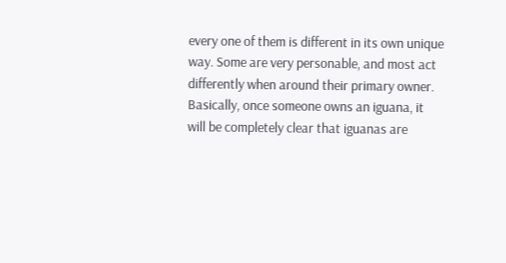every one of them is different in its own unique way. Some are very personable, and most act differently when around their primary owner. Basically, once someone owns an iguana, it will be completely clear that iguanas are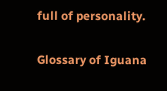full of personality.

Glossary of Iguana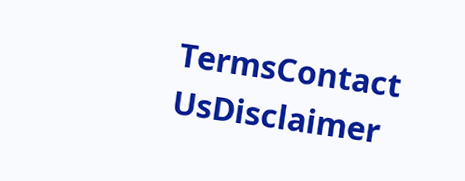TermsContact UsDisclaimer